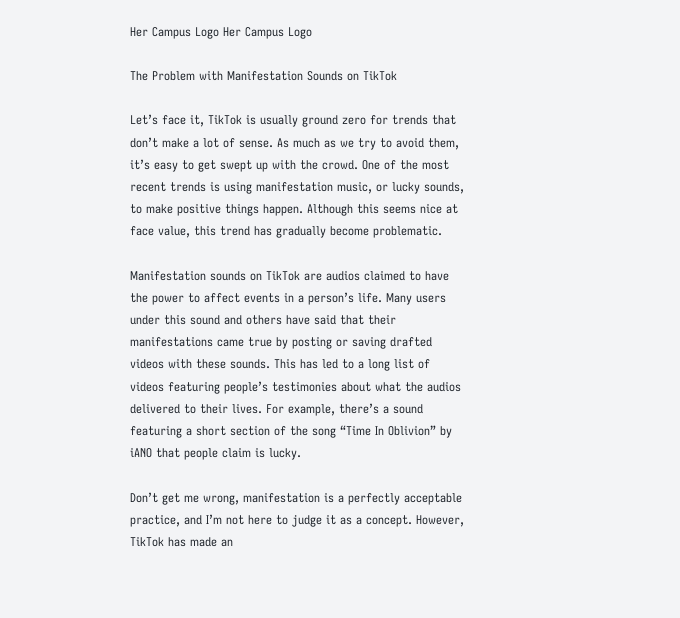Her Campus Logo Her Campus Logo

The Problem with Manifestation Sounds on TikTok

Let’s face it, TikTok is usually ground zero for trends that don’t make a lot of sense. As much as we try to avoid them, it’s easy to get swept up with the crowd. One of the most recent trends is using manifestation music, or lucky sounds, to make positive things happen. Although this seems nice at face value, this trend has gradually become problematic.

Manifestation sounds on TikTok are audios claimed to have the power to affect events in a person’s life. Many users under this sound and others have said that their manifestations came true by posting or saving drafted videos with these sounds. This has led to a long list of videos featuring people’s testimonies about what the audios delivered to their lives. For example, there’s a sound featuring a short section of the song “Time In Oblivion” by iANO that people claim is lucky.

Don’t get me wrong, manifestation is a perfectly acceptable practice, and I’m not here to judge it as a concept. However, TikTok has made an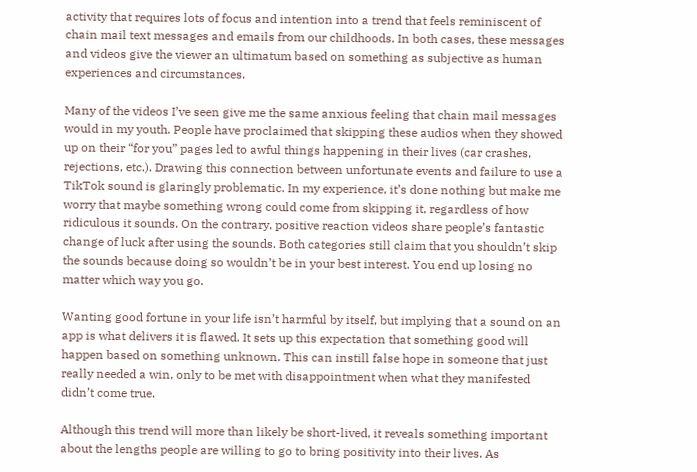activity that requires lots of focus and intention into a trend that feels reminiscent of chain mail text messages and emails from our childhoods. In both cases, these messages and videos give the viewer an ultimatum based on something as subjective as human experiences and circumstances.

Many of the videos I’ve seen give me the same anxious feeling that chain mail messages would in my youth. People have proclaimed that skipping these audios when they showed up on their “for you” pages led to awful things happening in their lives (car crashes, rejections, etc.). Drawing this connection between unfortunate events and failure to use a TikTok sound is glaringly problematic. In my experience, it’s done nothing but make me worry that maybe something wrong could come from skipping it, regardless of how ridiculous it sounds. On the contrary, positive reaction videos share people’s fantastic change of luck after using the sounds. Both categories still claim that you shouldn’t skip the sounds because doing so wouldn’t be in your best interest. You end up losing no matter which way you go.

Wanting good fortune in your life isn’t harmful by itself, but implying that a sound on an app is what delivers it is flawed. It sets up this expectation that something good will happen based on something unknown. This can instill false hope in someone that just really needed a win, only to be met with disappointment when what they manifested didn’t come true.

Although this trend will more than likely be short-lived, it reveals something important about the lengths people are willing to go to bring positivity into their lives. As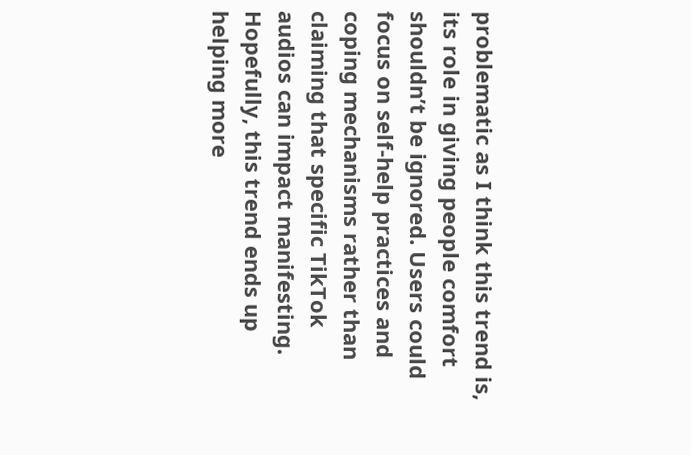problematic as I think this trend is, its role in giving people comfort shouldn’t be ignored. Users could focus on self-help practices and coping mechanisms rather than claiming that specific TikTok audios can impact manifesting. Hopefully, this trend ends up helping more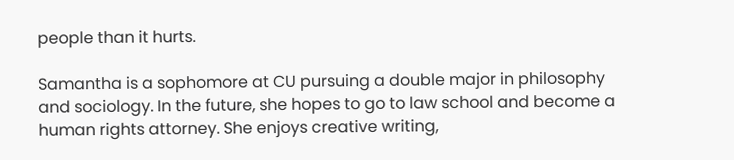people than it hurts.

Samantha is a sophomore at CU pursuing a double major in philosophy and sociology. In the future, she hopes to go to law school and become a human rights attorney. She enjoys creative writing,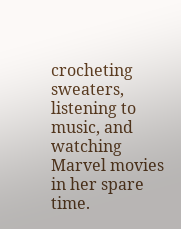crocheting sweaters, listening to music, and watching Marvel movies in her spare time.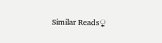Similar Reads♀